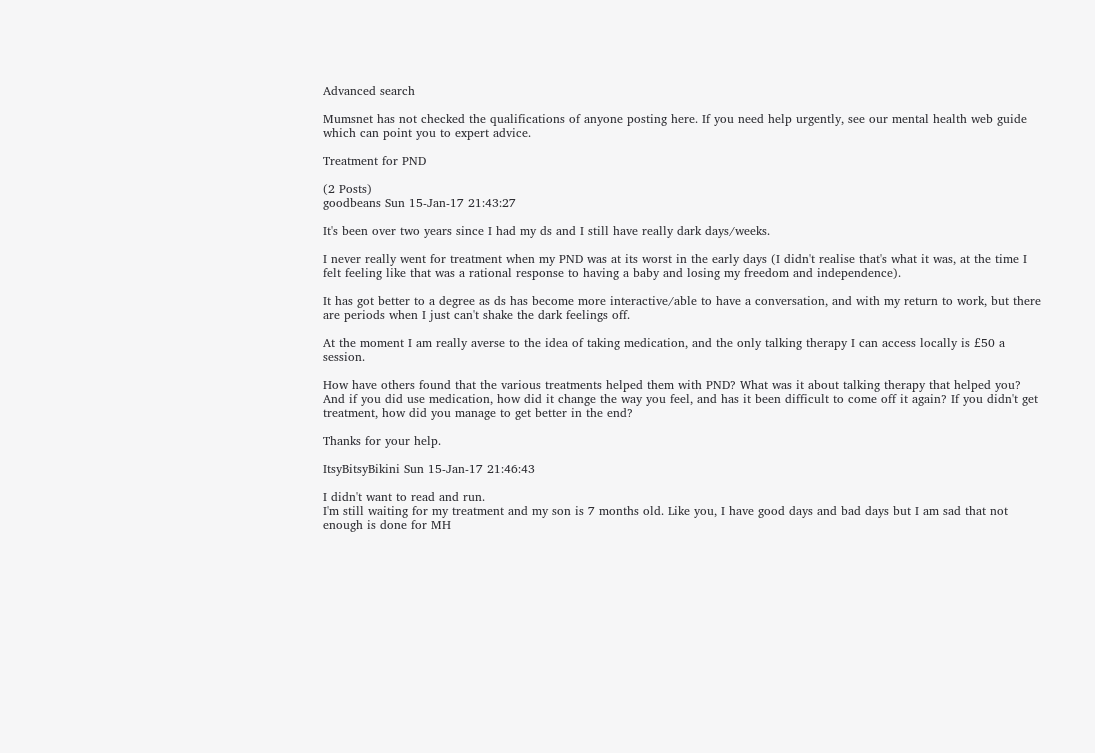Advanced search

Mumsnet has not checked the qualifications of anyone posting here. If you need help urgently, see our mental health web guide which can point you to expert advice.

Treatment for PND

(2 Posts)
goodbeans Sun 15-Jan-17 21:43:27

It's been over two years since I had my ds and I still have really dark days/weeks.

I never really went for treatment when my PND was at its worst in the early days (I didn't realise that's what it was, at the time I felt feeling like that was a rational response to having a baby and losing my freedom and independence).

It has got better to a degree as ds has become more interactive/able to have a conversation, and with my return to work, but there are periods when I just can't shake the dark feelings off.

At the moment I am really averse to the idea of taking medication, and the only talking therapy I can access locally is £50 a session.

How have others found that the various treatments helped them with PND? What was it about talking therapy that helped you? And if you did use medication, how did it change the way you feel, and has it been difficult to come off it again? If you didn't get treatment, how did you manage to get better in the end?

Thanks for your help.

ItsyBitsyBikini Sun 15-Jan-17 21:46:43

I didn't want to read and run.
I'm still waiting for my treatment and my son is 7 months old. Like you, I have good days and bad days but I am sad that not enough is done for MH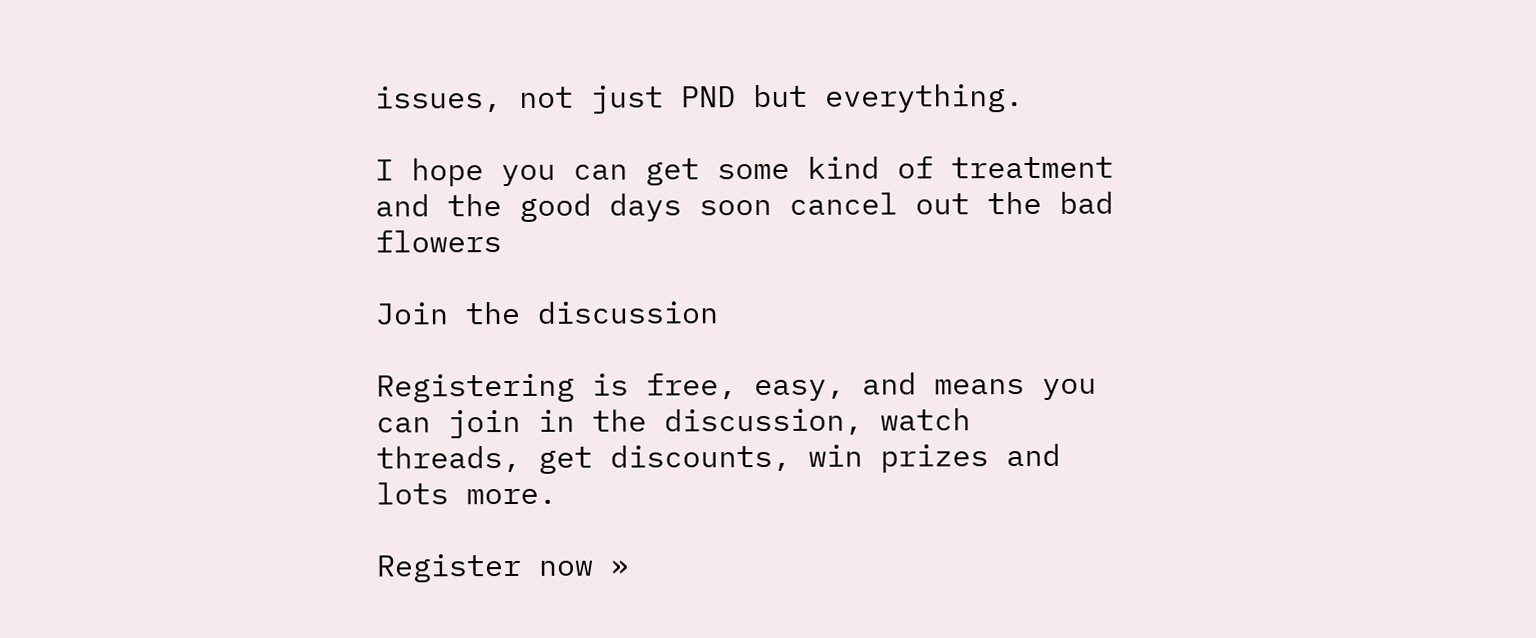issues, not just PND but everything.

I hope you can get some kind of treatment and the good days soon cancel out the bad flowers

Join the discussion

Registering is free, easy, and means you can join in the discussion, watch threads, get discounts, win prizes and lots more.

Register now »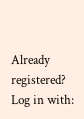Already registered? Log in with: